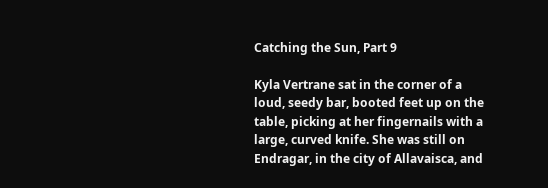Catching the Sun, Part 9

Kyla Vertrane sat in the corner of a loud, seedy bar, booted feet up on the table, picking at her fingernails with a large, curved knife. She was still on Endragar, in the city of Allavaisca, and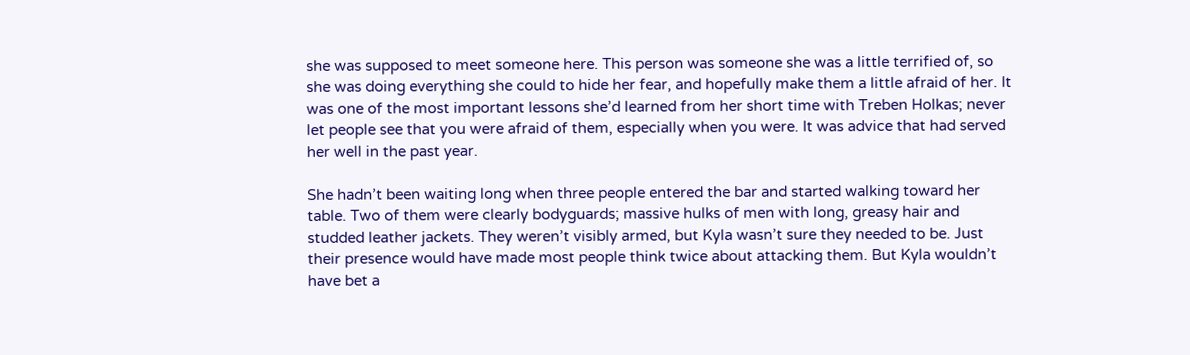she was supposed to meet someone here. This person was someone she was a little terrified of, so she was doing everything she could to hide her fear, and hopefully make them a little afraid of her. It was one of the most important lessons she’d learned from her short time with Treben Holkas; never let people see that you were afraid of them, especially when you were. It was advice that had served her well in the past year.

She hadn’t been waiting long when three people entered the bar and started walking toward her table. Two of them were clearly bodyguards; massive hulks of men with long, greasy hair and studded leather jackets. They weren’t visibly armed, but Kyla wasn’t sure they needed to be. Just their presence would have made most people think twice about attacking them. But Kyla wouldn’t have bet a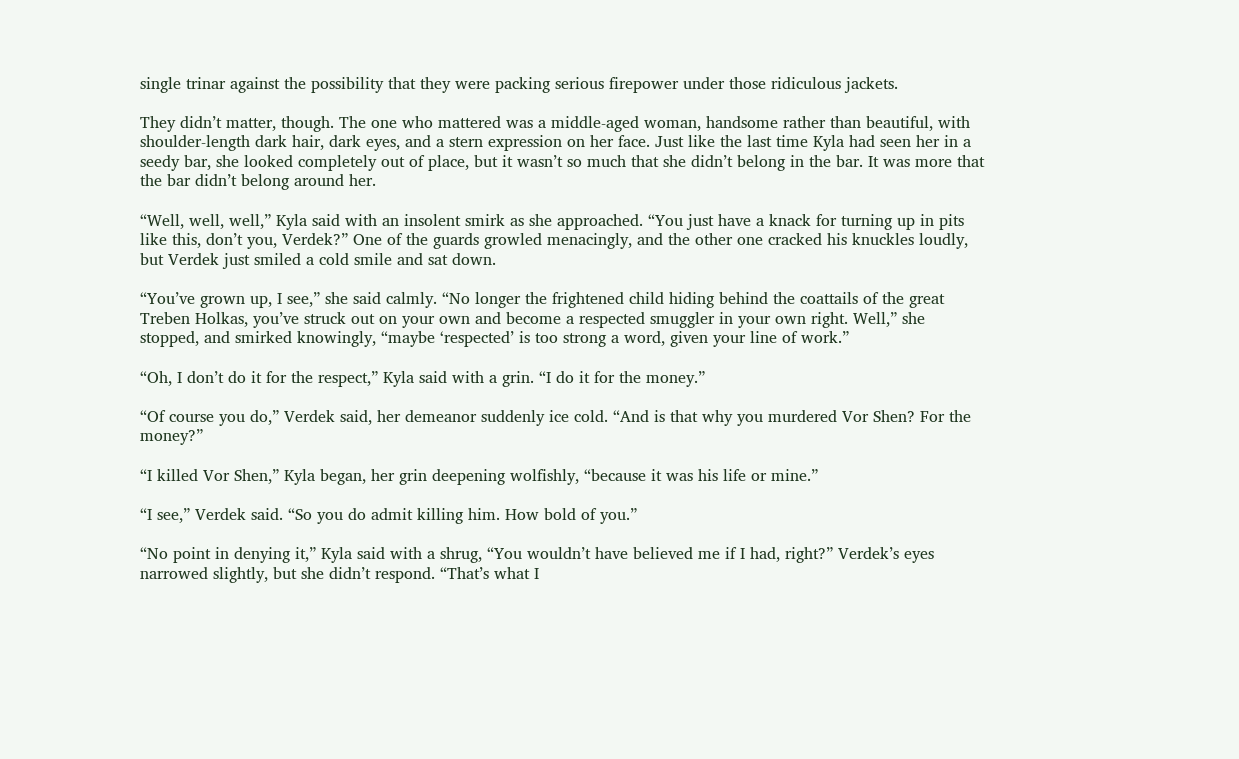single trinar against the possibility that they were packing serious firepower under those ridiculous jackets.

They didn’t matter, though. The one who mattered was a middle-aged woman, handsome rather than beautiful, with shoulder-length dark hair, dark eyes, and a stern expression on her face. Just like the last time Kyla had seen her in a seedy bar, she looked completely out of place, but it wasn’t so much that she didn’t belong in the bar. It was more that the bar didn’t belong around her.

“Well, well, well,” Kyla said with an insolent smirk as she approached. “You just have a knack for turning up in pits like this, don’t you, Verdek?” One of the guards growled menacingly, and the other one cracked his knuckles loudly, but Verdek just smiled a cold smile and sat down.

“You’ve grown up, I see,” she said calmly. “No longer the frightened child hiding behind the coattails of the great Treben Holkas, you’ve struck out on your own and become a respected smuggler in your own right. Well,” she stopped, and smirked knowingly, “maybe ‘respected’ is too strong a word, given your line of work.”

“Oh, I don’t do it for the respect,” Kyla said with a grin. “I do it for the money.”

“Of course you do,” Verdek said, her demeanor suddenly ice cold. “And is that why you murdered Vor Shen? For the money?”

“I killed Vor Shen,” Kyla began, her grin deepening wolfishly, “because it was his life or mine.”

“I see,” Verdek said. “So you do admit killing him. How bold of you.”

“No point in denying it,” Kyla said with a shrug, “You wouldn’t have believed me if I had, right?” Verdek’s eyes narrowed slightly, but she didn’t respond. “That’s what I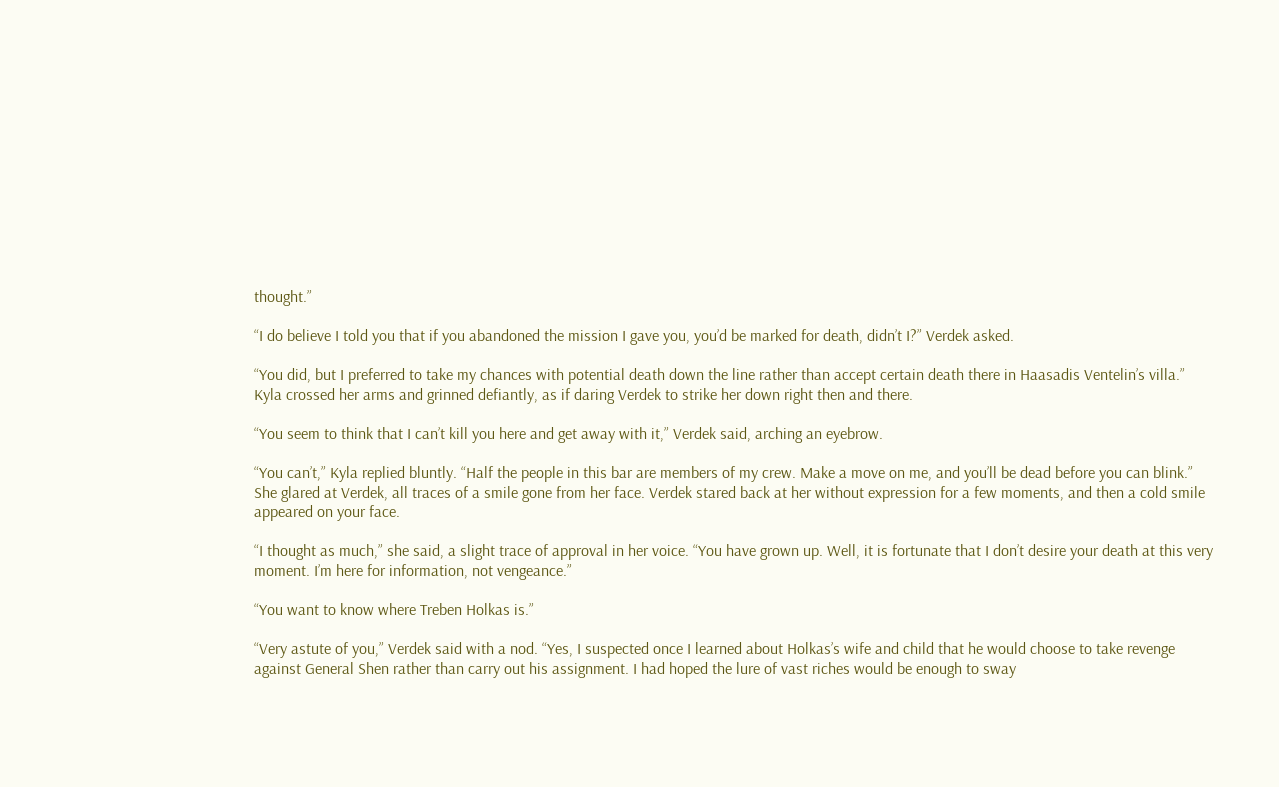thought.”

“I do believe I told you that if you abandoned the mission I gave you, you’d be marked for death, didn’t I?” Verdek asked.

“You did, but I preferred to take my chances with potential death down the line rather than accept certain death there in Haasadis Ventelin’s villa.” Kyla crossed her arms and grinned defiantly, as if daring Verdek to strike her down right then and there.

“You seem to think that I can’t kill you here and get away with it,” Verdek said, arching an eyebrow.

“You can’t,” Kyla replied bluntly. “Half the people in this bar are members of my crew. Make a move on me, and you’ll be dead before you can blink.” She glared at Verdek, all traces of a smile gone from her face. Verdek stared back at her without expression for a few moments, and then a cold smile appeared on your face.

“I thought as much,” she said, a slight trace of approval in her voice. “You have grown up. Well, it is fortunate that I don’t desire your death at this very moment. I’m here for information, not vengeance.”

“You want to know where Treben Holkas is.”

“Very astute of you,” Verdek said with a nod. “Yes, I suspected once I learned about Holkas’s wife and child that he would choose to take revenge against General Shen rather than carry out his assignment. I had hoped the lure of vast riches would be enough to sway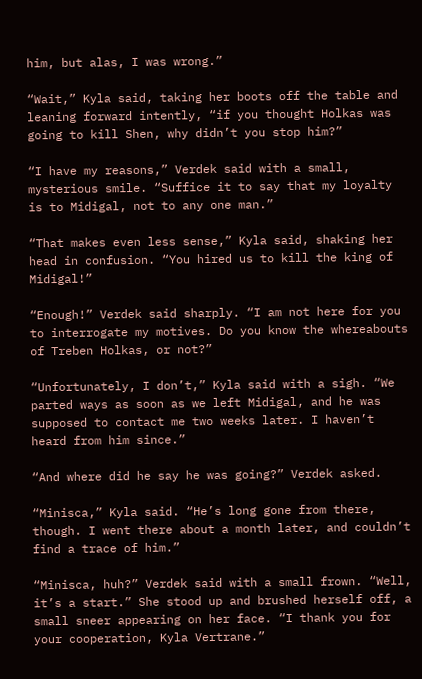him, but alas, I was wrong.”

“Wait,” Kyla said, taking her boots off the table and leaning forward intently, “if you thought Holkas was going to kill Shen, why didn’t you stop him?”

“I have my reasons,” Verdek said with a small, mysterious smile. “Suffice it to say that my loyalty is to Midigal, not to any one man.”

“That makes even less sense,” Kyla said, shaking her head in confusion. “You hired us to kill the king of Midigal!”

“Enough!” Verdek said sharply. “I am not here for you to interrogate my motives. Do you know the whereabouts of Treben Holkas, or not?”

“Unfortunately, I don’t,” Kyla said with a sigh. “We parted ways as soon as we left Midigal, and he was supposed to contact me two weeks later. I haven’t heard from him since.”

“And where did he say he was going?” Verdek asked.

“Minisca,” Kyla said. “He’s long gone from there, though. I went there about a month later, and couldn’t find a trace of him.”

“Minisca, huh?” Verdek said with a small frown. “Well, it’s a start.” She stood up and brushed herself off, a small sneer appearing on her face. “I thank you for your cooperation, Kyla Vertrane.”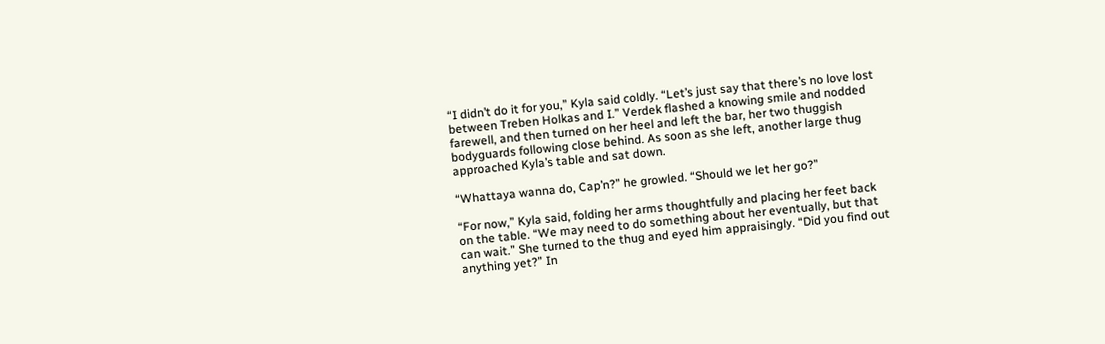“I didn’t do it for you,” Kyla said coldly. “Let’s just say that there’s no love lost between Treben Holkas and I.” Verdek flashed a knowing smile and nodded farewell, and then turned on her heel and left the bar, her two thuggish bodyguards following close behind. As soon as she left, another large thug approached Kyla’s table and sat down.

“Whattaya wanna do, Cap’n?” he growled. “Should we let her go?”

“For now,” Kyla said, folding her arms thoughtfully and placing her feet back on the table. “We may need to do something about her eventually, but that can wait.” She turned to the thug and eyed him appraisingly. “Did you find out anything yet?” In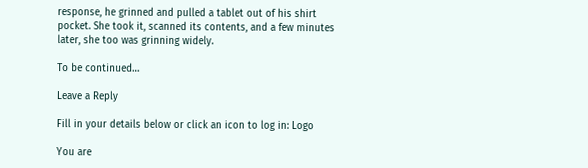response, he grinned and pulled a tablet out of his shirt pocket. She took it, scanned its contents, and a few minutes later, she too was grinning widely.

To be continued…

Leave a Reply

Fill in your details below or click an icon to log in: Logo

You are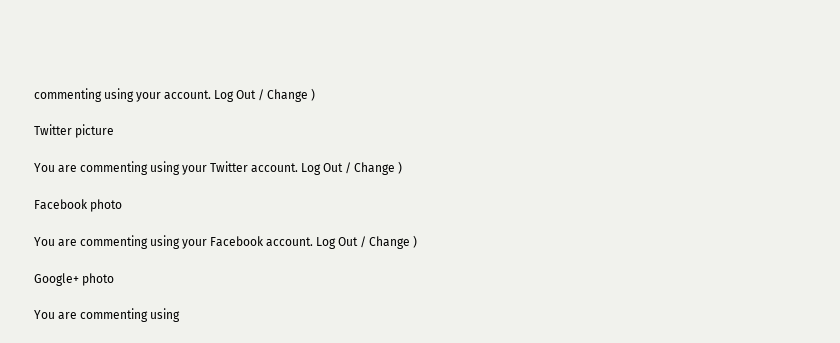commenting using your account. Log Out / Change )

Twitter picture

You are commenting using your Twitter account. Log Out / Change )

Facebook photo

You are commenting using your Facebook account. Log Out / Change )

Google+ photo

You are commenting using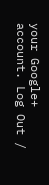your Google+ account. Log Out /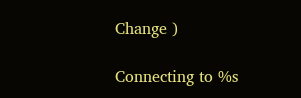Change )

Connecting to %s